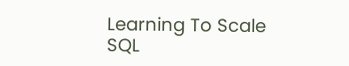Learning To Scale SQL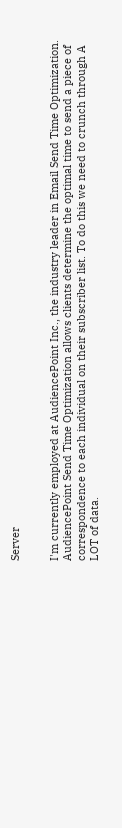Server


I'm currently employed at AudiencePoint Inc., the industry leader in Email Send Time Optimization. AudiencePoint Send Time Optimization allows clients determine the optimal time to send a piece of correspondence to each individual on their subscriber list. To do this we need to crunch through A LOT of data.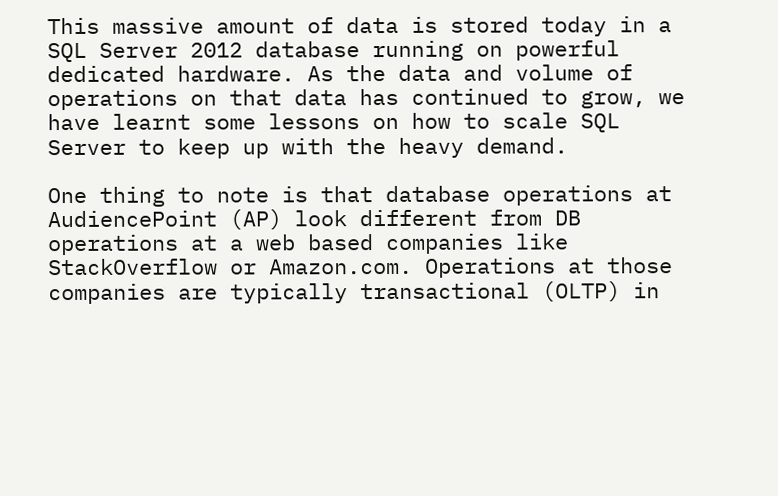This massive amount of data is stored today in a SQL Server 2012 database running on powerful dedicated hardware. As the data and volume of operations on that data has continued to grow, we have learnt some lessons on how to scale SQL Server to keep up with the heavy demand.

One thing to note is that database operations at AudiencePoint (AP) look different from DB operations at a web based companies like StackOverflow or Amazon.com. Operations at those companies are typically transactional (OLTP) in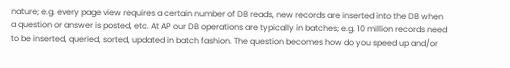nature; e.g. every page view requires a certain number of DB reads, new records are inserted into the DB when a question or answer is posted, etc. At AP our DB operations are typically in batches; e.g. 10 million records need to be inserted, queried, sorted, updated in batch fashion. The question becomes how do you speed up and/or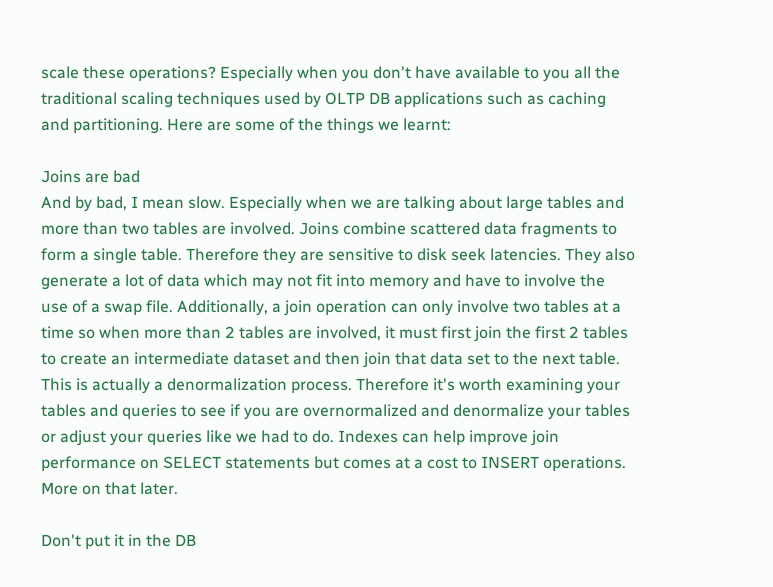scale these operations? Especially when you don't have available to you all the traditional scaling techniques used by OLTP DB applications such as caching and partitioning. Here are some of the things we learnt:

Joins are bad
And by bad, I mean slow. Especially when we are talking about large tables and more than two tables are involved. Joins combine scattered data fragments to form a single table. Therefore they are sensitive to disk seek latencies. They also generate a lot of data which may not fit into memory and have to involve the use of a swap file. Additionally, a join operation can only involve two tables at a time so when more than 2 tables are involved, it must first join the first 2 tables to create an intermediate dataset and then join that data set to the next table. This is actually a denormalization process. Therefore it's worth examining your tables and queries to see if you are overnormalized and denormalize your tables or adjust your queries like we had to do. Indexes can help improve join performance on SELECT statements but comes at a cost to INSERT operations. More on that later.

Don't put it in the DB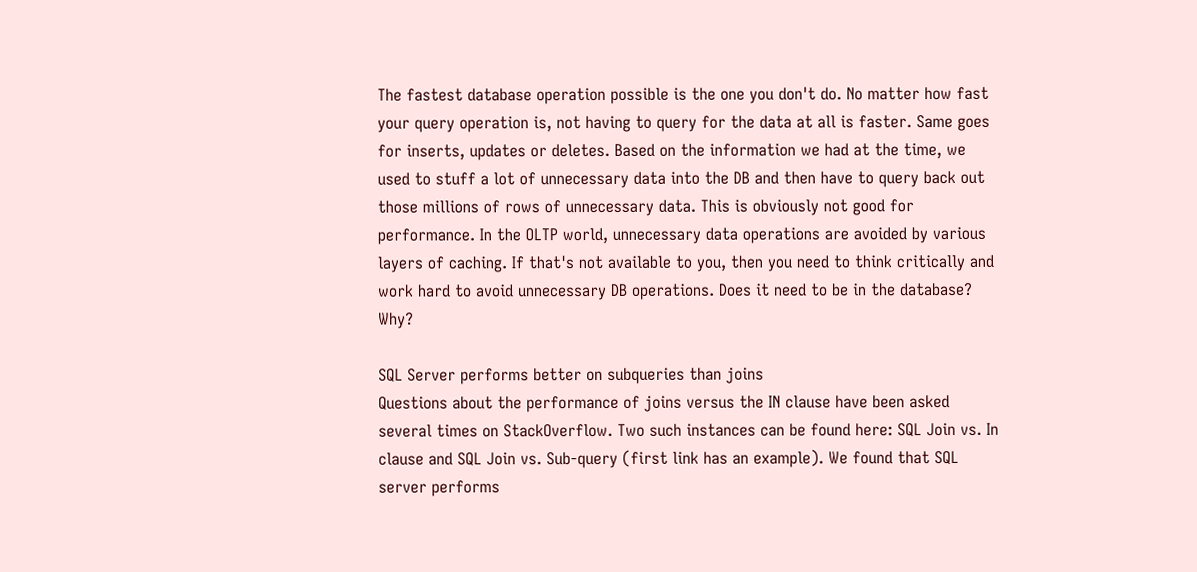The fastest database operation possible is the one you don't do. No matter how fast your query operation is, not having to query for the data at all is faster. Same goes for inserts, updates or deletes. Based on the information we had at the time, we used to stuff a lot of unnecessary data into the DB and then have to query back out those millions of rows of unnecessary data. This is obviously not good for performance. In the OLTP world, unnecessary data operations are avoided by various layers of caching. If that's not available to you, then you need to think critically and work hard to avoid unnecessary DB operations. Does it need to be in the database? Why?

SQL Server performs better on subqueries than joins
Questions about the performance of joins versus the IN clause have been asked several times on StackOverflow. Two such instances can be found here: SQL Join vs. In clause and SQL Join vs. Sub-query (first link has an example). We found that SQL server performs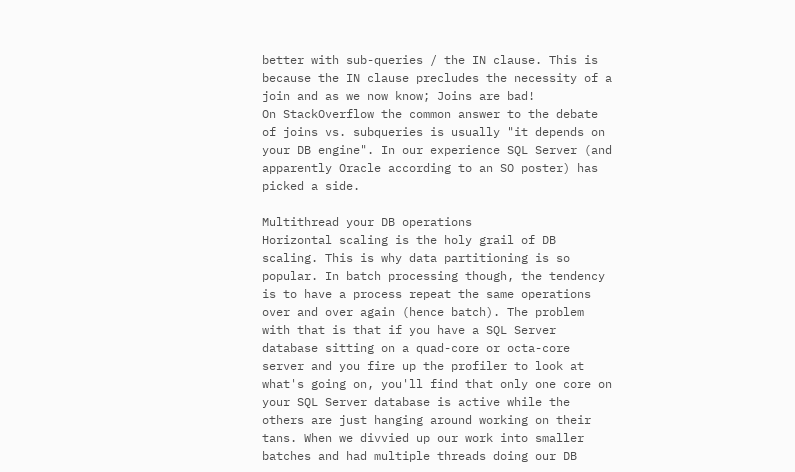better with sub-queries / the IN clause. This is because the IN clause precludes the necessity of a join and as we now know; Joins are bad!
On StackOverflow the common answer to the debate of joins vs. subqueries is usually "it depends on your DB engine". In our experience SQL Server (and apparently Oracle according to an SO poster) has picked a side.

Multithread your DB operations
Horizontal scaling is the holy grail of DB scaling. This is why data partitioning is so popular. In batch processing though, the tendency is to have a process repeat the same operations over and over again (hence batch). The problem with that is that if you have a SQL Server database sitting on a quad-core or octa-core server and you fire up the profiler to look at what's going on, you'll find that only one core on your SQL Server database is active while the others are just hanging around working on their tans. When we divvied up our work into smaller batches and had multiple threads doing our DB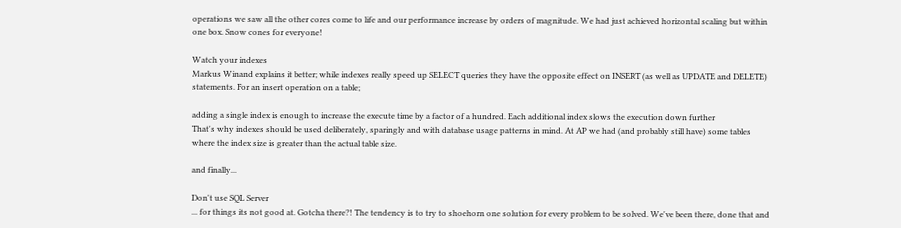operations we saw all the other cores come to life and our performance increase by orders of magnitude. We had just achieved horizontal scaling but within one box. Snow cones for everyone!

Watch your indexes
Markus Winand explains it better; while indexes really speed up SELECT queries they have the opposite effect on INSERT (as well as UPDATE and DELETE) statements. For an insert operation on a table;

adding a single index is enough to increase the execute time by a factor of a hundred. Each additional index slows the execution down further
That's why indexes should be used deliberately, sparingly and with database usage patterns in mind. At AP we had (and probably still have) some tables where the index size is greater than the actual table size.

and finally...

Don't use SQL Server
... for things its not good at. Gotcha there?! The tendency is to try to shoehorn one solution for every problem to be solved. We've been there, done that and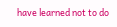have learned not to do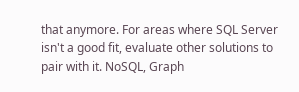that anymore. For areas where SQL Server isn't a good fit, evaluate other solutions to pair with it. NoSQL, Graph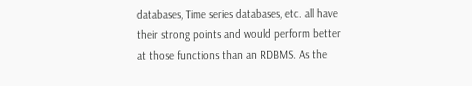databases, Time series databases, etc. all have their strong points and would perform better at those functions than an RDBMS. As the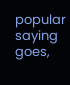popular saying goes,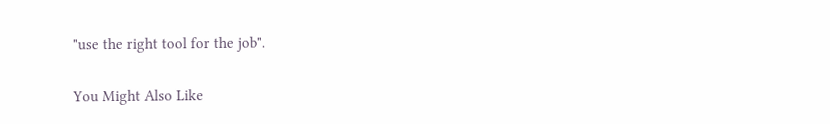"use the right tool for the job".

You Might Also Like